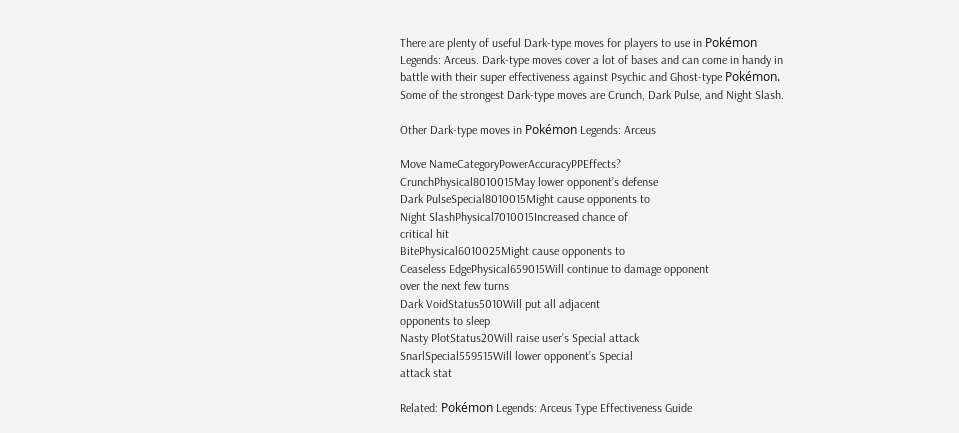There are plenty of useful Dark-type moves for players to use in Pokémon Legends: Arceus. Dark-type moves cover a lot of bases and can come in handy in battle with their super effectiveness against Psychic and Ghost-type Pokémon. Some of the strongest Dark-type moves are Crunch, Dark Pulse, and Night Slash.

Other Dark-type moves in Pokémon Legends: Arceus

Move NameCategoryPowerAccuracyPPEffects?
CrunchPhysical8010015May lower opponent’s defense
Dark PulseSpecial8010015Might cause opponents to
Night SlashPhysical7010015Increased chance of
critical hit
BitePhysical6010025Might cause opponents to
Ceaseless EdgePhysical659015Will continue to damage opponent
over the next few turns
Dark VoidStatus5010Will put all adjacent
opponents to sleep
Nasty PlotStatus20Will raise user’s Special attack
SnarlSpecial559515Will lower opponent’s Special
attack stat

Related: Pokémon Legends: Arceus Type Effectiveness Guide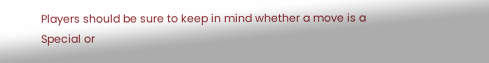Players should be sure to keep in mind whether a move is a Special or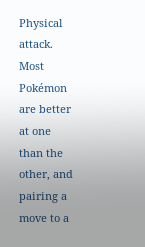Physical attack. Most Pokémon are better at one than the other, and pairing a move to a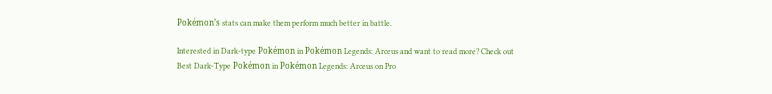Pokémon’s stats can make them perform much better in battle.

Interested in Dark-type Pokémon in Pokémon Legends: Arceus and want to read more? Check out Best Dark-Type Pokémon in Pokémon Legends: Arceus on Pro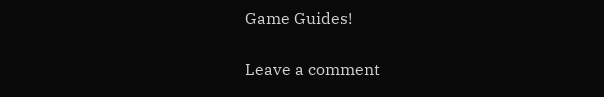Game Guides!

Leave a comment